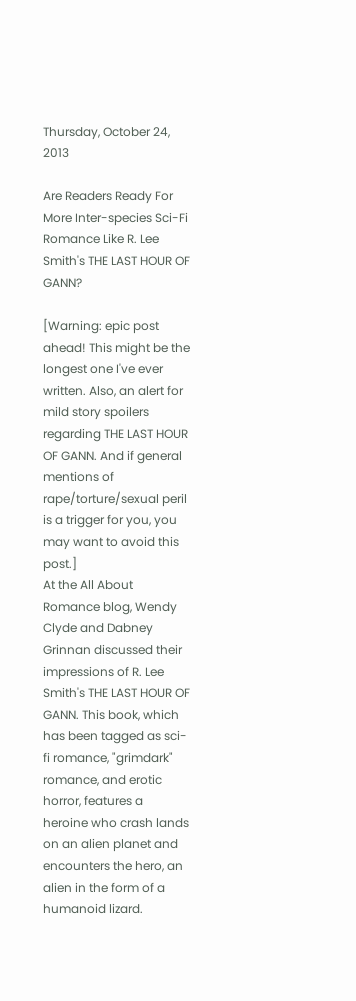Thursday, October 24, 2013

Are Readers Ready For More Inter-species Sci-Fi Romance Like R. Lee Smith's THE LAST HOUR OF GANN?

[Warning: epic post ahead! This might be the longest one I've ever written. Also, an alert for mild story spoilers regarding THE LAST HOUR OF GANN. And if general mentions of rape/torture/sexual peril is a trigger for you, you may want to avoid this post.]
At the All About Romance blog, Wendy Clyde and Dabney Grinnan discussed their impressions of R. Lee Smith's THE LAST HOUR OF GANN. This book, which has been tagged as sci-fi romance, "grimdark" romance, and erotic horror, features a heroine who crash lands on an alien planet and encounters the hero, an alien in the form of a humanoid lizard.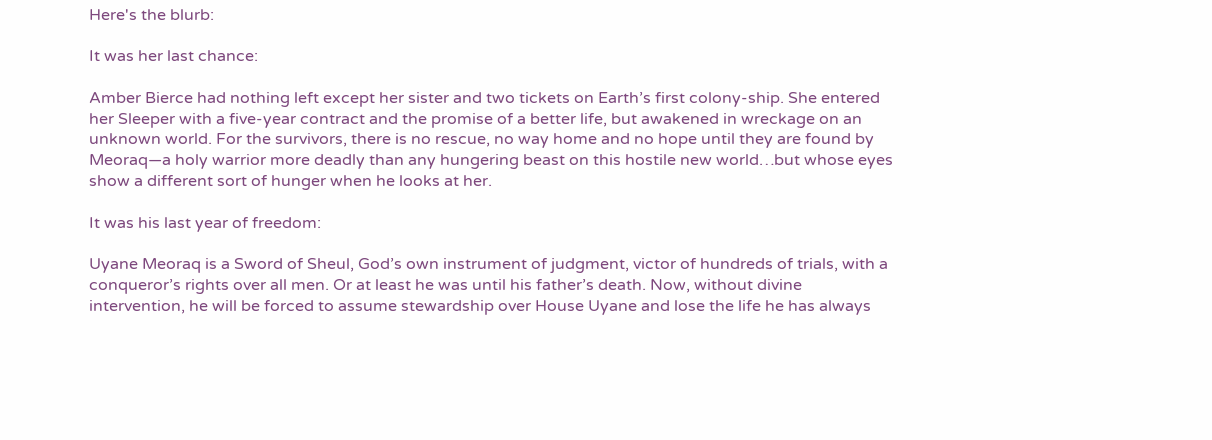Here's the blurb:

It was her last chance:

Amber Bierce had nothing left except her sister and two tickets on Earth’s first colony-ship. She entered her Sleeper with a five-year contract and the promise of a better life, but awakened in wreckage on an unknown world. For the survivors, there is no rescue, no way home and no hope until they are found by Meoraq—a holy warrior more deadly than any hungering beast on this hostile new world…but whose eyes show a different sort of hunger when he looks at her.

It was his last year of freedom:

Uyane Meoraq is a Sword of Sheul, God’s own instrument of judgment, victor of hundreds of trials, with a conqueror’s rights over all men. Or at least he was until his father’s death. Now, without divine intervention, he will be forced to assume stewardship over House Uyane and lose the life he has always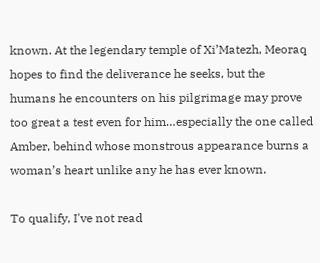known. At the legendary temple of Xi’Matezh, Meoraq hopes to find the deliverance he seeks, but the humans he encounters on his pilgrimage may prove too great a test even for him…especially the one called Amber, behind whose monstrous appearance burns a woman’s heart unlike any he has ever known.

To qualify, I've not read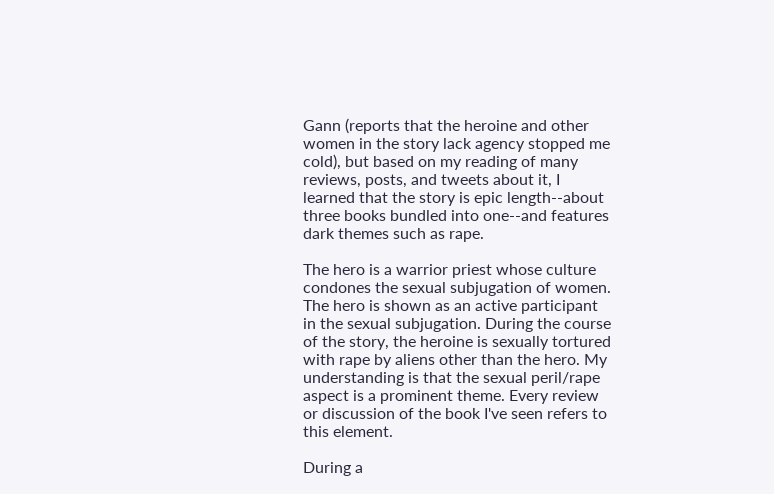Gann (reports that the heroine and other women in the story lack agency stopped me cold), but based on my reading of many reviews, posts, and tweets about it, I learned that the story is epic length--about three books bundled into one--and features dark themes such as rape.

The hero is a warrior priest whose culture condones the sexual subjugation of women. The hero is shown as an active participant in the sexual subjugation. During the course of the story, the heroine is sexually tortured with rape by aliens other than the hero. My understanding is that the sexual peril/rape aspect is a prominent theme. Every review or discussion of the book I've seen refers to this element.

During a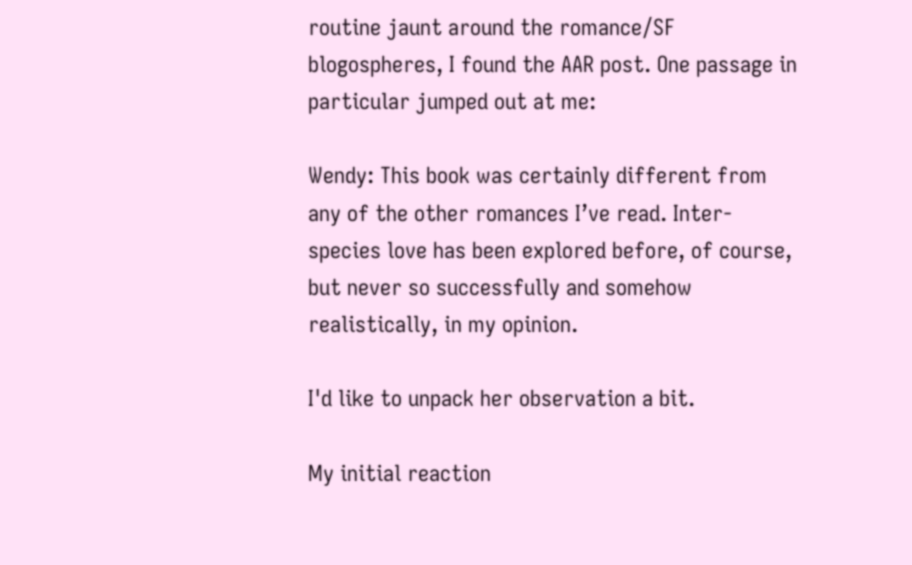routine jaunt around the romance/SF blogospheres, I found the AAR post. One passage in particular jumped out at me:

Wendy: This book was certainly different from any of the other romances I’ve read. Inter-species love has been explored before, of course, but never so successfully and somehow realistically, in my opinion.

I'd like to unpack her observation a bit.

My initial reaction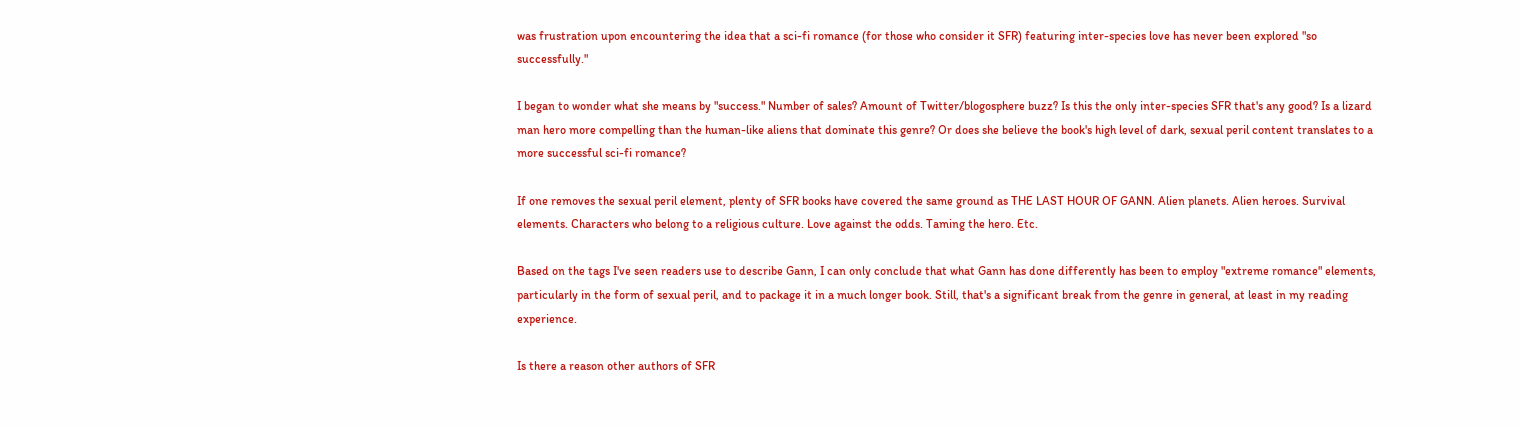was frustration upon encountering the idea that a sci-fi romance (for those who consider it SFR) featuring inter-species love has never been explored "so successfully."

I began to wonder what she means by "success." Number of sales? Amount of Twitter/blogosphere buzz? Is this the only inter-species SFR that's any good? Is a lizard man hero more compelling than the human-like aliens that dominate this genre? Or does she believe the book's high level of dark, sexual peril content translates to a more successful sci-fi romance?

If one removes the sexual peril element, plenty of SFR books have covered the same ground as THE LAST HOUR OF GANN. Alien planets. Alien heroes. Survival elements. Characters who belong to a religious culture. Love against the odds. Taming the hero. Etc.

Based on the tags I've seen readers use to describe Gann, I can only conclude that what Gann has done differently has been to employ "extreme romance" elements, particularly in the form of sexual peril, and to package it in a much longer book. Still, that's a significant break from the genre in general, at least in my reading experience.

Is there a reason other authors of SFR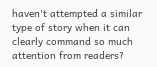haven't attempted a similar type of story when it can clearly command so much attention from readers?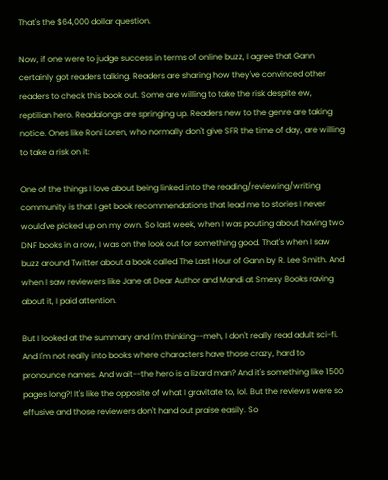That's the $64,000 dollar question.

Now, if one were to judge success in terms of online buzz, I agree that Gann certainly got readers talking. Readers are sharing how they've convinced other readers to check this book out. Some are willing to take the risk despite ew, reptilian hero. Readalongs are springing up. Readers new to the genre are taking notice. Ones like Roni Loren, who normally don't give SFR the time of day, are willing to take a risk on it:

One of the things I love about being linked into the reading/reviewing/writing community is that I get book recommendations that lead me to stories I never would've picked up on my own. So last week, when I was pouting about having two DNF books in a row, I was on the look out for something good. That's when I saw buzz around Twitter about a book called The Last Hour of Gann by R. Lee Smith. And when I saw reviewers like Jane at Dear Author and Mandi at Smexy Books raving about it, I paid attention.

But I looked at the summary and I'm thinking--meh, I don't really read adult sci-fi. And I'm not really into books where characters have those crazy, hard to pronounce names. And wait--the hero is a lizard man? And it's something like 1500 pages long?! It's like the opposite of what I gravitate to, lol. But the reviews were so effusive and those reviewers don't hand out praise easily. So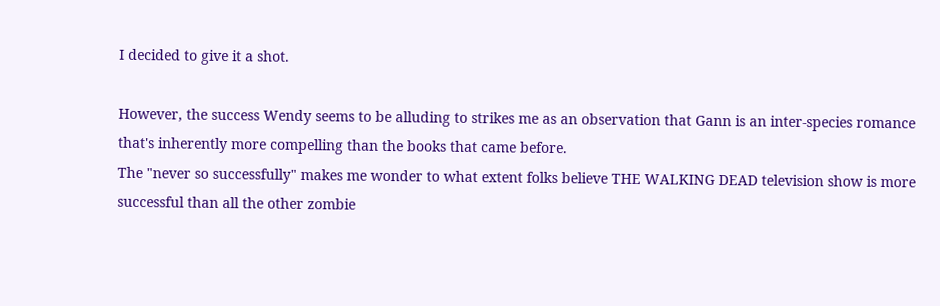I decided to give it a shot.

However, the success Wendy seems to be alluding to strikes me as an observation that Gann is an inter-species romance that's inherently more compelling than the books that came before.
The "never so successfully" makes me wonder to what extent folks believe THE WALKING DEAD television show is more successful than all the other zombie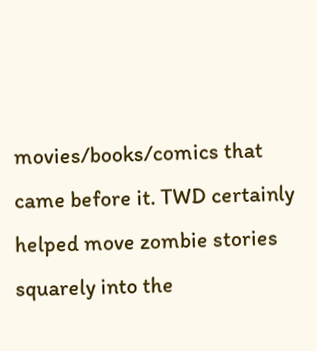movies/books/comics that came before it. TWD certainly helped move zombie stories squarely into the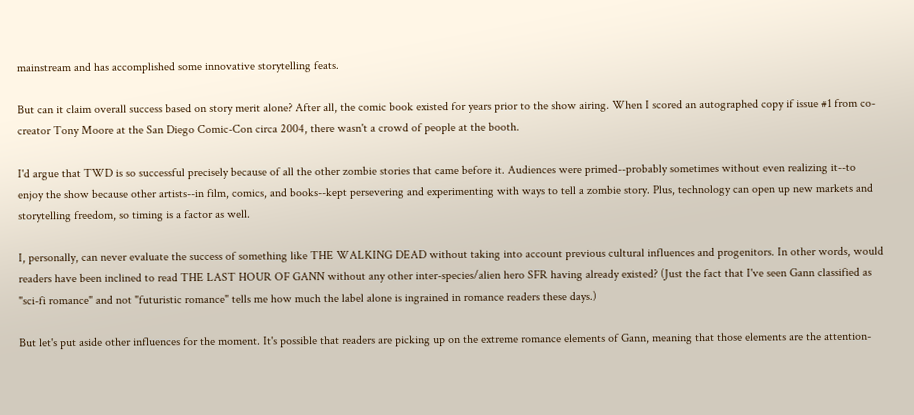mainstream and has accomplished some innovative storytelling feats.

But can it claim overall success based on story merit alone? After all, the comic book existed for years prior to the show airing. When I scored an autographed copy if issue #1 from co-creator Tony Moore at the San Diego Comic-Con circa 2004, there wasn't a crowd of people at the booth.

I'd argue that TWD is so successful precisely because of all the other zombie stories that came before it. Audiences were primed--probably sometimes without even realizing it--to enjoy the show because other artists--in film, comics, and books--kept persevering and experimenting with ways to tell a zombie story. Plus, technology can open up new markets and storytelling freedom, so timing is a factor as well.

I, personally, can never evaluate the success of something like THE WALKING DEAD without taking into account previous cultural influences and progenitors. In other words, would readers have been inclined to read THE LAST HOUR OF GANN without any other inter-species/alien hero SFR having already existed? (Just the fact that I've seen Gann classified as "sci-fi romance" and not "futuristic romance" tells me how much the label alone is ingrained in romance readers these days.)

But let's put aside other influences for the moment. It's possible that readers are picking up on the extreme romance elements of Gann, meaning that those elements are the attention-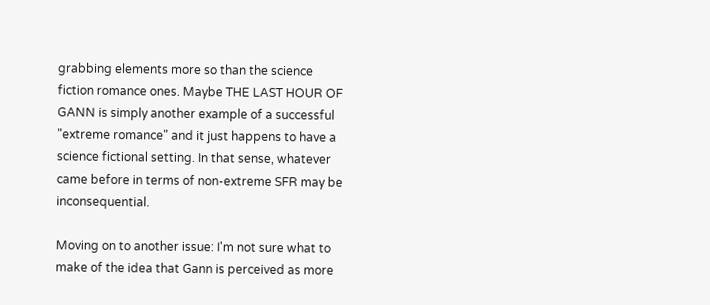grabbing elements more so than the science fiction romance ones. Maybe THE LAST HOUR OF GANN is simply another example of a successful "extreme romance" and it just happens to have a science fictional setting. In that sense, whatever came before in terms of non-extreme SFR may be inconsequential.

Moving on to another issue: I'm not sure what to make of the idea that Gann is perceived as more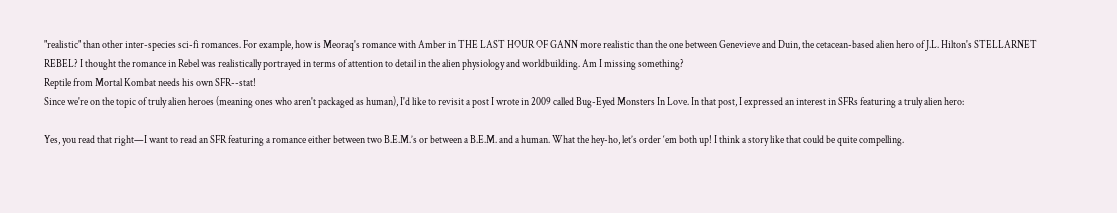"realistic" than other inter-species sci-fi romances. For example, how is Meoraq's romance with Amber in THE LAST HOUR OF GANN more realistic than the one between Genevieve and Duin, the cetacean-based alien hero of J.L. Hilton's STELLARNET REBEL? I thought the romance in Rebel was realistically portrayed in terms of attention to detail in the alien physiology and worldbuilding. Am I missing something?
Reptile from Mortal Kombat needs his own SFR--stat!
Since we're on the topic of truly alien heroes (meaning ones who aren't packaged as human), I'd like to revisit a post I wrote in 2009 called Bug-Eyed Monsters In Love. In that post, I expressed an interest in SFRs featuring a truly alien hero:

Yes, you read that right—I want to read an SFR featuring a romance either between two B.E.M.’s or between a B.E.M. and a human. What the hey-ho, let’s order ‘em both up! I think a story like that could be quite compelling.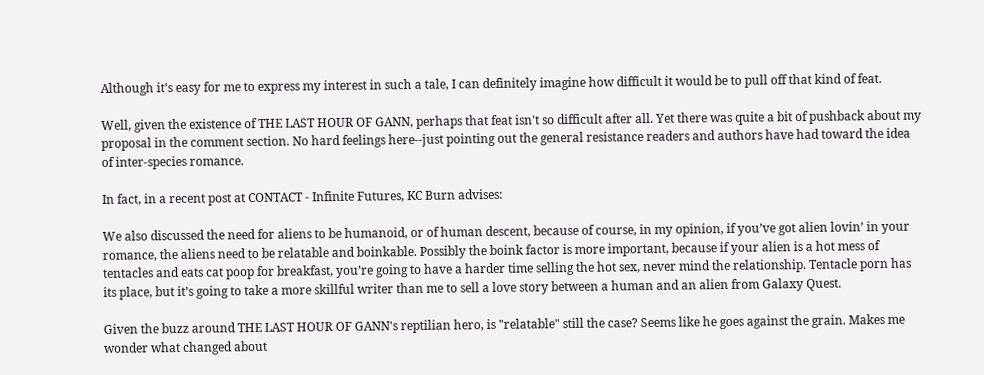Although it’s easy for me to express my interest in such a tale, I can definitely imagine how difficult it would be to pull off that kind of feat.

Well, given the existence of THE LAST HOUR OF GANN, perhaps that feat isn't so difficult after all. Yet there was quite a bit of pushback about my proposal in the comment section. No hard feelings here--just pointing out the general resistance readers and authors have had toward the idea of inter-species romance.

In fact, in a recent post at CONTACT - Infinite Futures, KC Burn advises:

We also discussed the need for aliens to be humanoid, or of human descent, because of course, in my opinion, if you’ve got alien lovin’ in your romance, the aliens need to be relatable and boinkable. Possibly the boink factor is more important, because if your alien is a hot mess of tentacles and eats cat poop for breakfast, you’re going to have a harder time selling the hot sex, never mind the relationship. Tentacle porn has its place, but it’s going to take a more skillful writer than me to sell a love story between a human and an alien from Galaxy Quest.

Given the buzz around THE LAST HOUR OF GANN's reptilian hero, is "relatable" still the case? Seems like he goes against the grain. Makes me wonder what changed about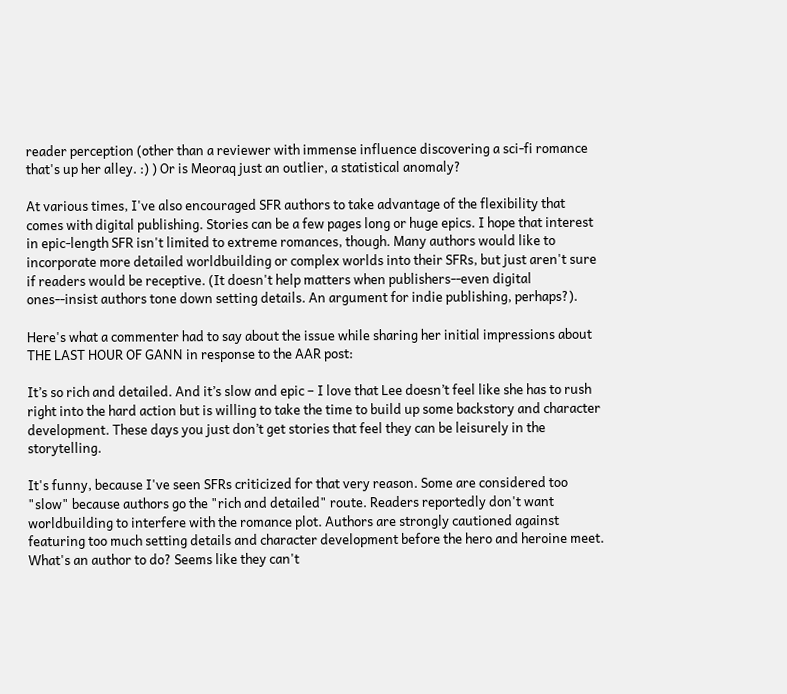reader perception (other than a reviewer with immense influence discovering a sci-fi romance that's up her alley. :) ) Or is Meoraq just an outlier, a statistical anomaly?

At various times, I've also encouraged SFR authors to take advantage of the flexibility that comes with digital publishing. Stories can be a few pages long or huge epics. I hope that interest in epic-length SFR isn't limited to extreme romances, though. Many authors would like to incorporate more detailed worldbuilding or complex worlds into their SFRs, but just aren't sure if readers would be receptive. (It doesn't help matters when publishers--even digital ones--insist authors tone down setting details. An argument for indie publishing, perhaps?).

Here's what a commenter had to say about the issue while sharing her initial impressions about THE LAST HOUR OF GANN in response to the AAR post:

It’s so rich and detailed. And it’s slow and epic – I love that Lee doesn’t feel like she has to rush right into the hard action but is willing to take the time to build up some backstory and character development. These days you just don’t get stories that feel they can be leisurely in the storytelling.

It's funny, because I've seen SFRs criticized for that very reason. Some are considered too "slow" because authors go the "rich and detailed" route. Readers reportedly don't want worldbuilding to interfere with the romance plot. Authors are strongly cautioned against featuring too much setting details and character development before the hero and heroine meet.
What's an author to do? Seems like they can't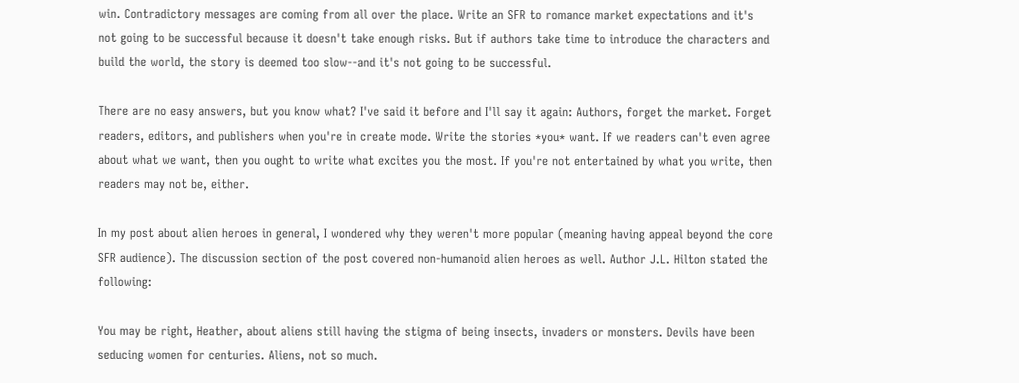win. Contradictory messages are coming from all over the place. Write an SFR to romance market expectations and it's not going to be successful because it doesn't take enough risks. But if authors take time to introduce the characters and build the world, the story is deemed too slow--and it's not going to be successful.

There are no easy answers, but you know what? I've said it before and I'll say it again: Authors, forget the market. Forget readers, editors, and publishers when you're in create mode. Write the stories *you* want. If we readers can't even agree about what we want, then you ought to write what excites you the most. If you're not entertained by what you write, then readers may not be, either.

In my post about alien heroes in general, I wondered why they weren't more popular (meaning having appeal beyond the core SFR audience). The discussion section of the post covered non-humanoid alien heroes as well. Author J.L. Hilton stated the following:

You may be right, Heather, about aliens still having the stigma of being insects, invaders or monsters. Devils have been seducing women for centuries. Aliens, not so much.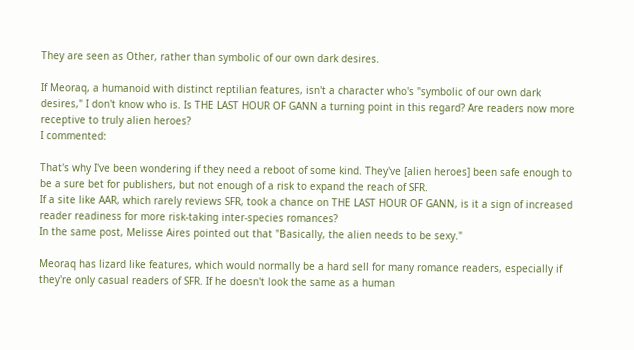They are seen as Other, rather than symbolic of our own dark desires.

If Meoraq, a humanoid with distinct reptilian features, isn't a character who's "symbolic of our own dark desires," I don't know who is. Is THE LAST HOUR OF GANN a turning point in this regard? Are readers now more receptive to truly alien heroes?
I commented:

That's why I've been wondering if they need a reboot of some kind. They've [alien heroes] been safe enough to be a sure bet for publishers, but not enough of a risk to expand the reach of SFR.
If a site like AAR, which rarely reviews SFR, took a chance on THE LAST HOUR OF GANN, is it a sign of increased reader readiness for more risk-taking inter-species romances?
In the same post, Melisse Aires pointed out that "Basically, the alien needs to be sexy."

Meoraq has lizard like features, which would normally be a hard sell for many romance readers, especially if they're only casual readers of SFR. If he doesn't look the same as a human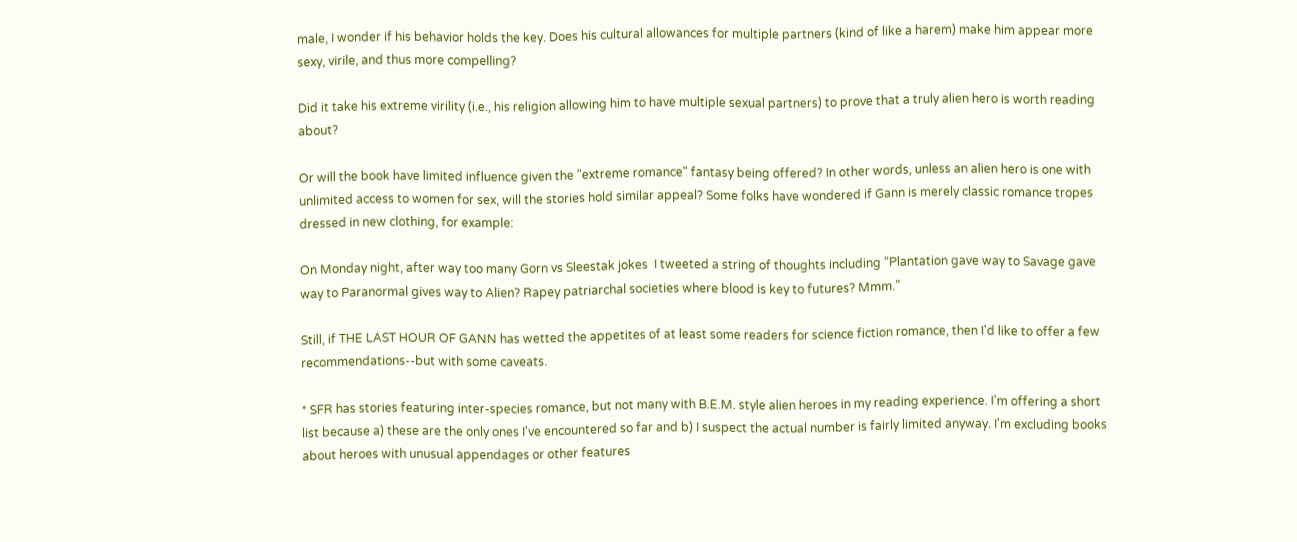male, I wonder if his behavior holds the key. Does his cultural allowances for multiple partners (kind of like a harem) make him appear more sexy, virile, and thus more compelling?

Did it take his extreme virility (i.e., his religion allowing him to have multiple sexual partners) to prove that a truly alien hero is worth reading about?

Or will the book have limited influence given the "extreme romance" fantasy being offered? In other words, unless an alien hero is one with unlimited access to women for sex, will the stories hold similar appeal? Some folks have wondered if Gann is merely classic romance tropes dressed in new clothing, for example:

On Monday night, after way too many Gorn vs Sleestak jokes  I tweeted a string of thoughts including “Plantation gave way to Savage gave way to Paranormal gives way to Alien? Rapey patriarchal societies where blood is key to futures? Mmm.”

Still, if THE LAST HOUR OF GANN has wetted the appetites of at least some readers for science fiction romance, then I'd like to offer a few recommendations--but with some caveats.

* SFR has stories featuring inter-species romance, but not many with B.E.M. style alien heroes in my reading experience. I'm offering a short list because a) these are the only ones I've encountered so far and b) I suspect the actual number is fairly limited anyway. I'm excluding books about heroes with unusual appendages or other features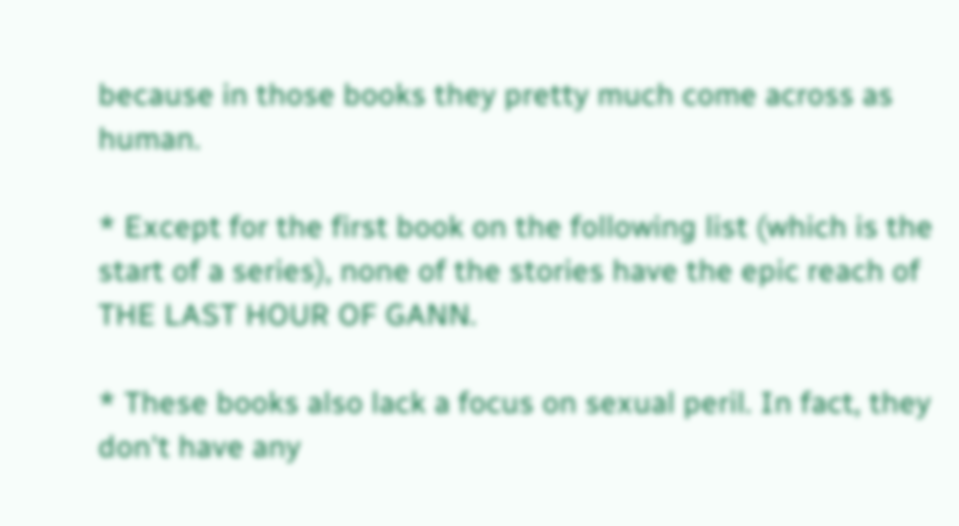because in those books they pretty much come across as human.

* Except for the first book on the following list (which is the start of a series), none of the stories have the epic reach of THE LAST HOUR OF GANN.

* These books also lack a focus on sexual peril. In fact, they don't have any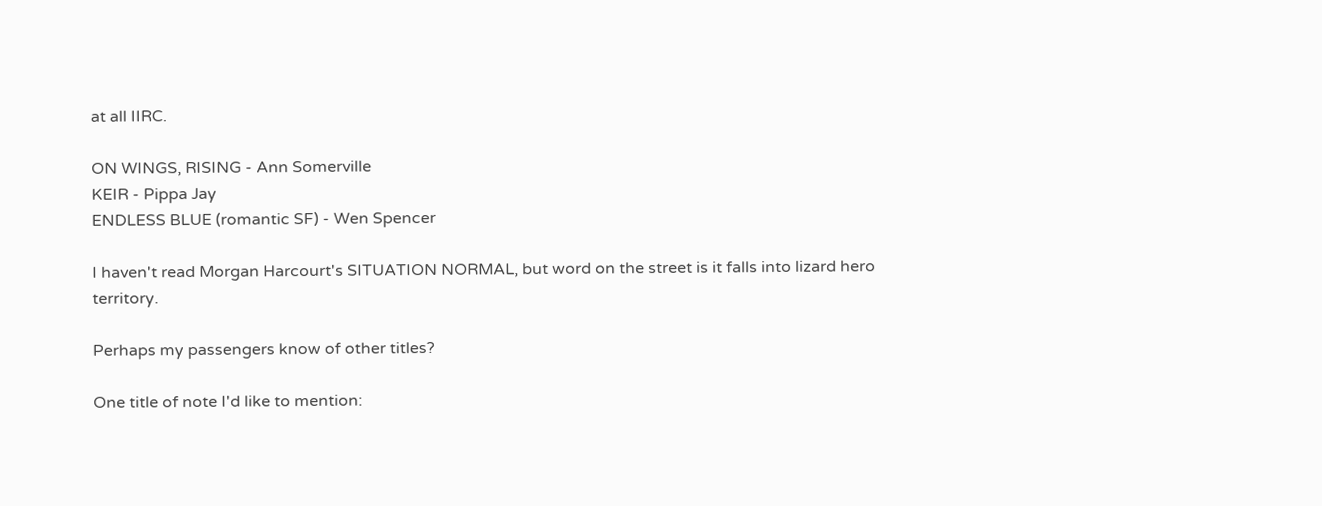at all IIRC.

ON WINGS, RISING - Ann Somerville
KEIR - Pippa Jay
ENDLESS BLUE (romantic SF) - Wen Spencer

I haven't read Morgan Harcourt's SITUATION NORMAL, but word on the street is it falls into lizard hero territory.

Perhaps my passengers know of other titles?

One title of note I'd like to mention: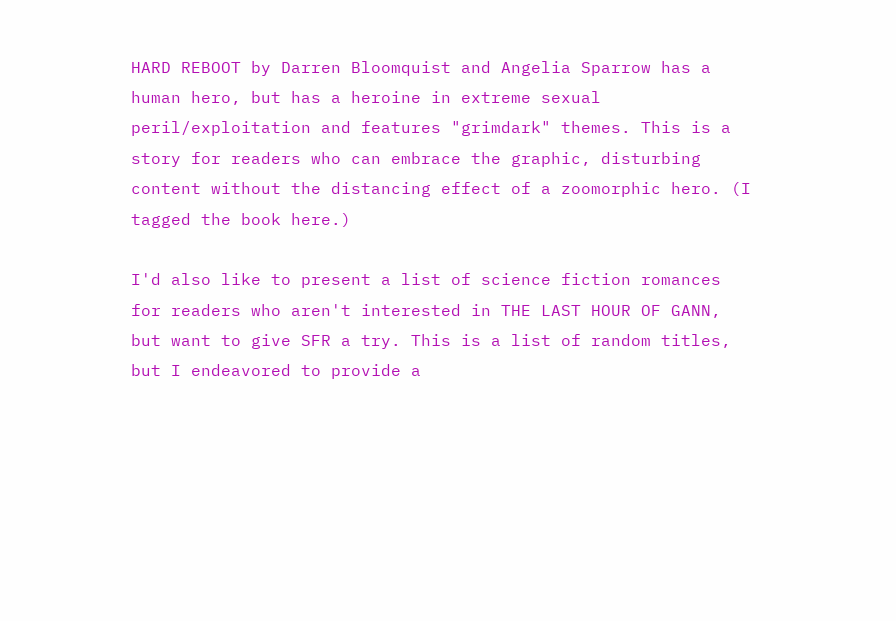HARD REBOOT by Darren Bloomquist and Angelia Sparrow has a human hero, but has a heroine in extreme sexual peril/exploitation and features "grimdark" themes. This is a story for readers who can embrace the graphic, disturbing content without the distancing effect of a zoomorphic hero. (I tagged the book here.)

I'd also like to present a list of science fiction romances for readers who aren't interested in THE LAST HOUR OF GANN, but want to give SFR a try. This is a list of random titles, but I endeavored to provide a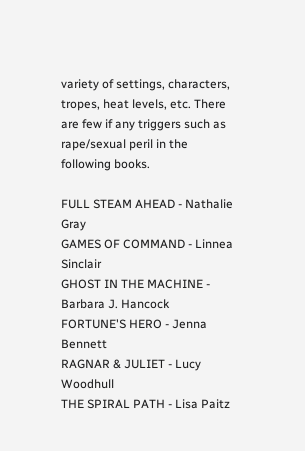variety of settings, characters, tropes, heat levels, etc. There are few if any triggers such as rape/sexual peril in the following books.

FULL STEAM AHEAD - Nathalie Gray
GAMES OF COMMAND - Linnea Sinclair
GHOST IN THE MACHINE - Barbara J. Hancock
FORTUNE'S HERO - Jenna Bennett
RAGNAR & JULIET - Lucy Woodhull
THE SPIRAL PATH - Lisa Paitz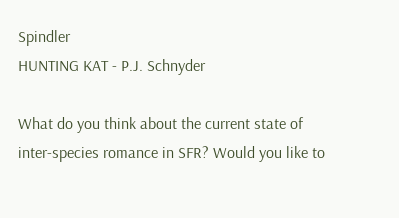Spindler
HUNTING KAT - P.J. Schnyder

What do you think about the current state of inter-species romance in SFR? Would you like to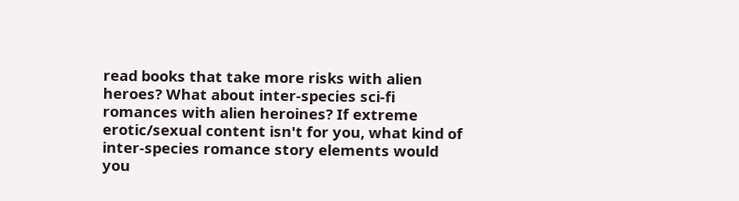read books that take more risks with alien heroes? What about inter-species sci-fi romances with alien heroines? If extreme erotic/sexual content isn't for you, what kind of inter-species romance story elements would you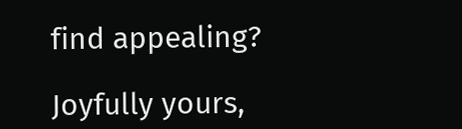find appealing?

Joyfully yours,